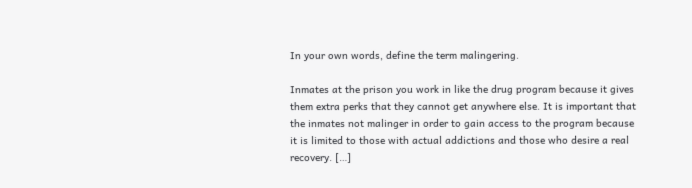In your own words, define the term malingering.

Inmates at the prison you work in like the drug program because it gives them extra perks that they cannot get anywhere else. It is important that the inmates not malinger in order to gain access to the program because it is limited to those with actual addictions and those who desire a real recovery. […]